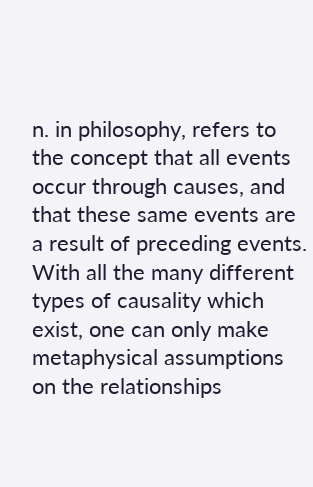n. in philosophy, refers to the concept that all events occur through causes, and that these same events are a result of preceding events. With all the many different types of causality which exist, one can only make metaphysical assumptions on the relationships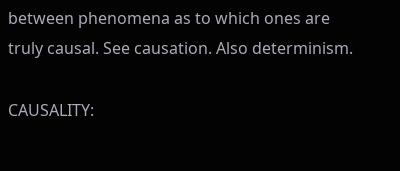between phenomena as to which ones are truly causal. See causation. Also determinism.

CAUSALITY: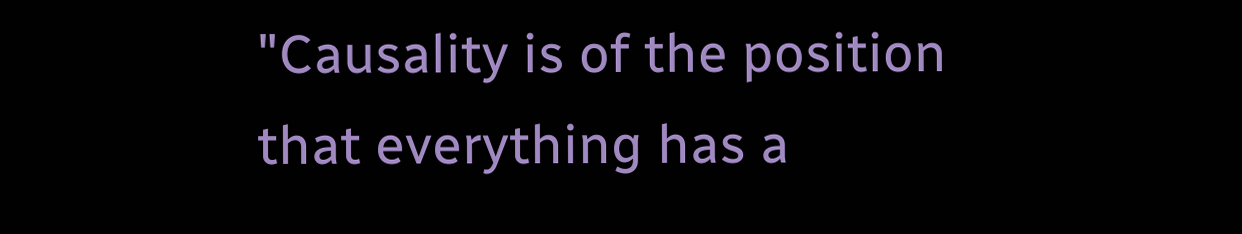"Causality is of the position that everything has a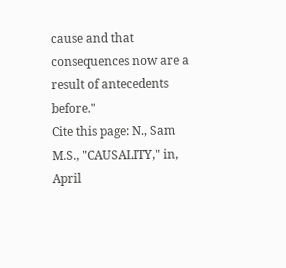cause and that consequences now are a result of antecedents before."
Cite this page: N., Sam M.S., "CAUSALITY," in, April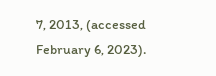7, 2013, (accessed February 6, 2023).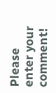Please enter your comment!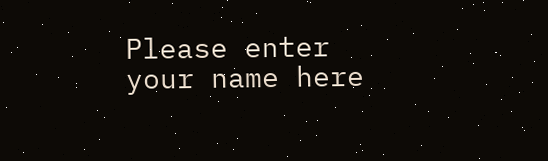Please enter your name here